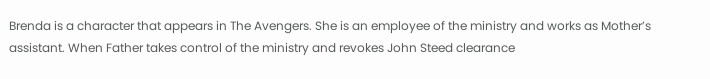Brenda is a character that appears in The Avengers. She is an employee of the ministry and works as Mother’s assistant. When Father takes control of the ministry and revokes John Steed clearance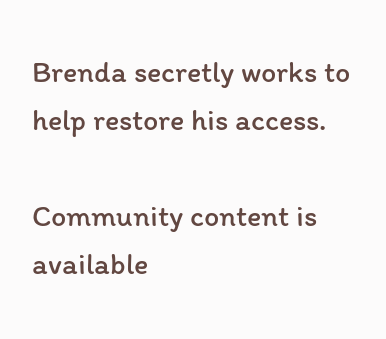Brenda secretly works to help restore his access.

Community content is available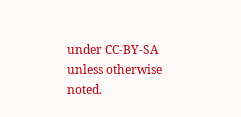under CC-BY-SA unless otherwise noted.